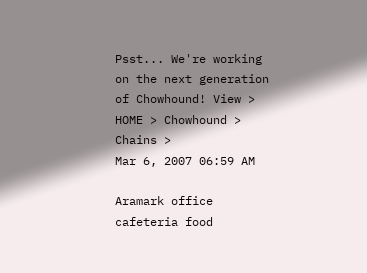Psst... We're working on the next generation of Chowhound! View >
HOME > Chowhound > Chains >
Mar 6, 2007 06:59 AM

Aramark office cafeteria food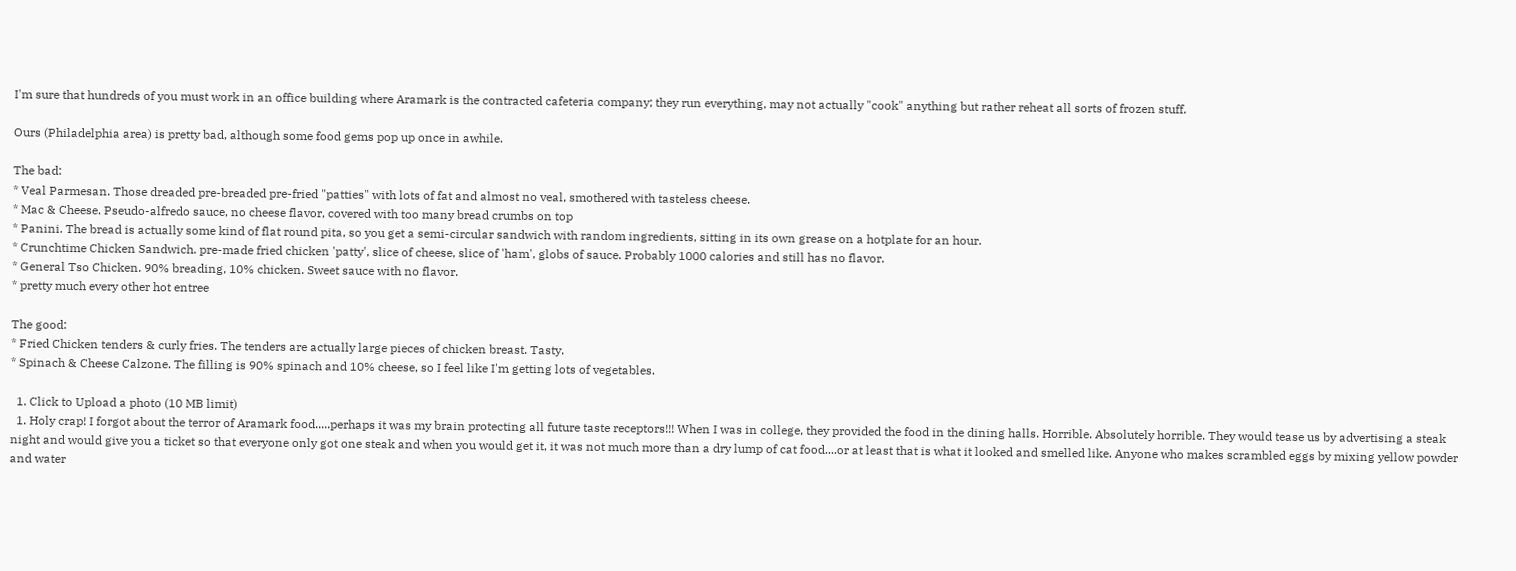I'm sure that hundreds of you must work in an office building where Aramark is the contracted cafeteria company; they run everything, may not actually "cook" anything but rather reheat all sorts of frozen stuff.

Ours (Philadelphia area) is pretty bad, although some food gems pop up once in awhile.

The bad:
* Veal Parmesan. Those dreaded pre-breaded pre-fried "patties" with lots of fat and almost no veal, smothered with tasteless cheese.
* Mac & Cheese. Pseudo-alfredo sauce, no cheese flavor, covered with too many bread crumbs on top
* Panini. The bread is actually some kind of flat round pita, so you get a semi-circular sandwich with random ingredients, sitting in its own grease on a hotplate for an hour.
* Crunchtime Chicken Sandwich. pre-made fried chicken 'patty', slice of cheese, slice of 'ham', globs of sauce. Probably 1000 calories and still has no flavor.
* General Tso Chicken. 90% breading, 10% chicken. Sweet sauce with no flavor.
* pretty much every other hot entree

The good:
* Fried Chicken tenders & curly fries. The tenders are actually large pieces of chicken breast. Tasty.
* Spinach & Cheese Calzone. The filling is 90% spinach and 10% cheese, so I feel like I'm getting lots of vegetables.

  1. Click to Upload a photo (10 MB limit)
  1. Holy crap! I forgot about the terror of Aramark food.....perhaps it was my brain protecting all future taste receptors!!! When I was in college, they provided the food in the dining halls. Horrible. Absolutely horrible. They would tease us by advertising a steak night and would give you a ticket so that everyone only got one steak and when you would get it, it was not much more than a dry lump of cat food....or at least that is what it looked and smelled like. Anyone who makes scrambled eggs by mixing yellow powder and water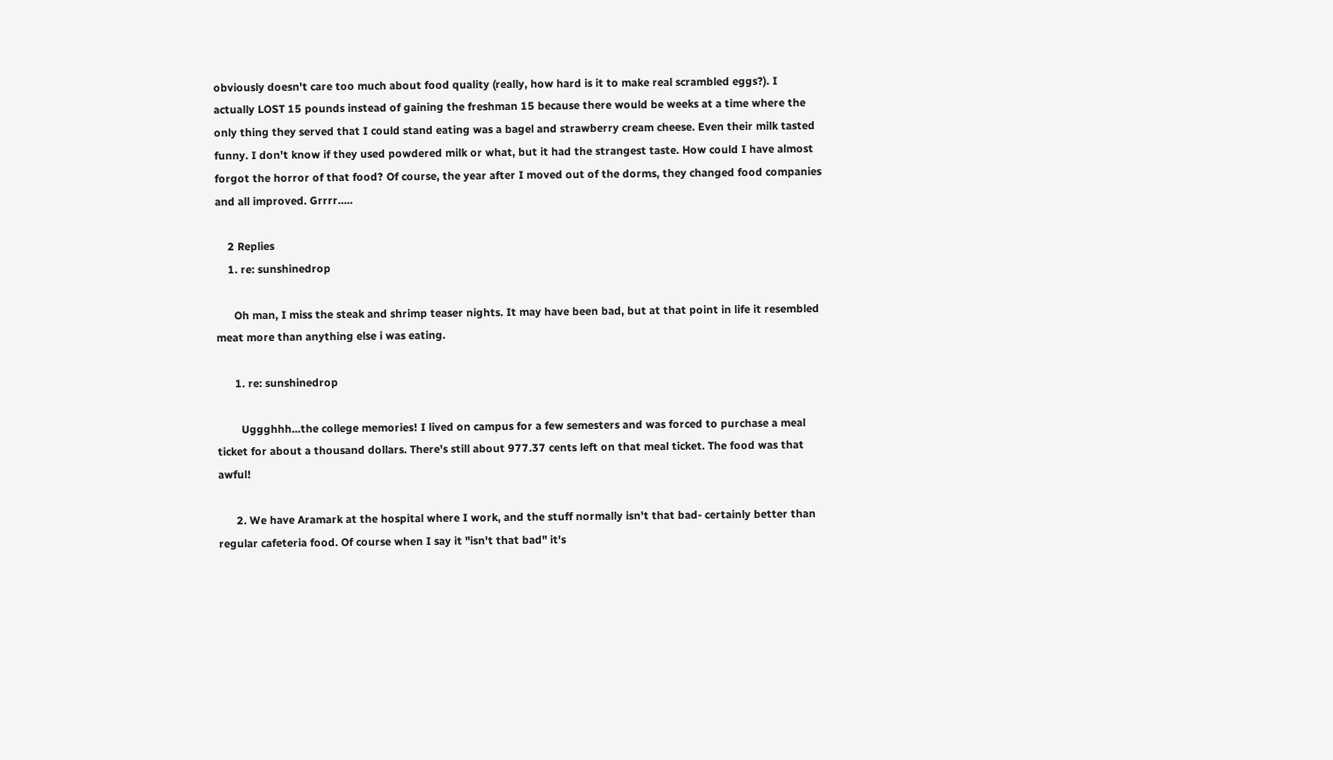obviously doesn't care too much about food quality (really, how hard is it to make real scrambled eggs?). I actually LOST 15 pounds instead of gaining the freshman 15 because there would be weeks at a time where the only thing they served that I could stand eating was a bagel and strawberry cream cheese. Even their milk tasted funny. I don't know if they used powdered milk or what, but it had the strangest taste. How could I have almost forgot the horror of that food? Of course, the year after I moved out of the dorms, they changed food companies and all improved. Grrrr.....

    2 Replies
    1. re: sunshinedrop

      Oh man, I miss the steak and shrimp teaser nights. It may have been bad, but at that point in life it resembled meat more than anything else i was eating.

      1. re: sunshinedrop

        Uggghhh...the college memories! I lived on campus for a few semesters and was forced to purchase a meal ticket for about a thousand dollars. There's still about 977.37 cents left on that meal ticket. The food was that awful!

      2. We have Aramark at the hospital where I work, and the stuff normally isn't that bad- certainly better than regular cafeteria food. Of course when I say it "isn't that bad" it's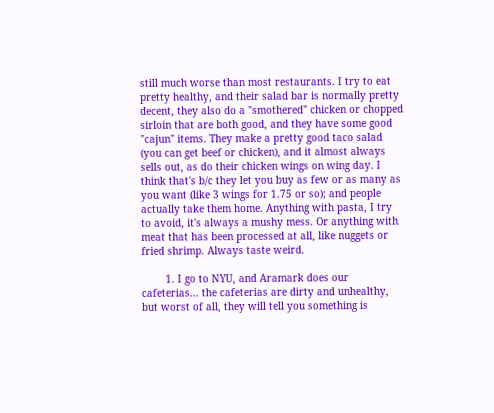still much worse than most restaurants. I try to eat pretty healthy, and their salad bar is normally pretty decent, they also do a "smothered" chicken or chopped sirloin that are both good, and they have some good "cajun" items. They make a pretty good taco salad (you can get beef or chicken), and it almost always sells out, as do their chicken wings on wing day. I think that's b/c they let you buy as few or as many as you want (like 3 wings for 1.75 or so); and people actually take them home. Anything with pasta, I try to avoid, it's always a mushy mess. Or anything with meat that has been processed at all, like nuggets or fried shrimp. Always taste weird.

        1. I go to NYU, and Aramark does our cafeterias... the cafeterias are dirty and unhealthy, but worst of all, they will tell you something is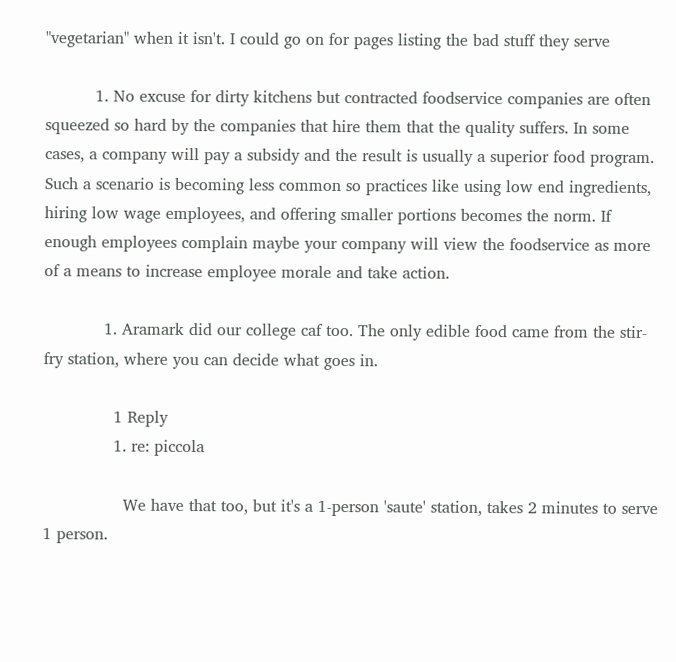"vegetarian" when it isn't. I could go on for pages listing the bad stuff they serve

          1. No excuse for dirty kitchens but contracted foodservice companies are often squeezed so hard by the companies that hire them that the quality suffers. In some cases, a company will pay a subsidy and the result is usually a superior food program. Such a scenario is becoming less common so practices like using low end ingredients, hiring low wage employees, and offering smaller portions becomes the norm. If enough employees complain maybe your company will view the foodservice as more of a means to increase employee morale and take action.

            1. Aramark did our college caf too. The only edible food came from the stir-fry station, where you can decide what goes in.

              1 Reply
              1. re: piccola

                We have that too, but it's a 1-person 'saute' station, takes 2 minutes to serve 1 person.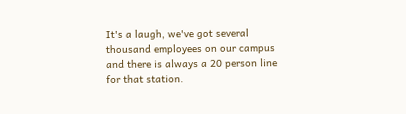It's a laugh, we've got several thousand employees on our campus and there is always a 20 person line for that station.